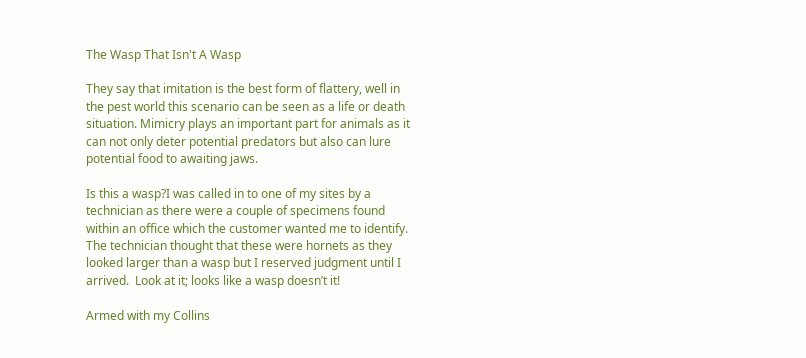The Wasp That Isn't A Wasp

They say that imitation is the best form of flattery, well in the pest world this scenario can be seen as a life or death situation. Mimicry plays an important part for animals as it can not only deter potential predators but also can lure potential food to awaiting jaws.

Is this a wasp?I was called in to one of my sites by a technician as there were a couple of specimens found within an office which the customer wanted me to identify. The technician thought that these were hornets as they looked larger than a wasp but I reserved judgment until I arrived.  Look at it; looks like a wasp doesn’t it!

Armed with my Collins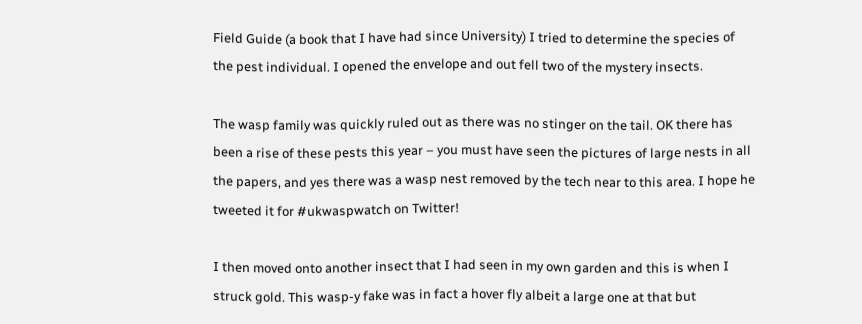Field Guide (a book that I have had since University) I tried to determine the species of the pest individual. I opened the envelope and out fell two of the mystery insects.

The wasp family was quickly ruled out as there was no stinger on the tail. OK there has been a rise of these pests this year – you must have seen the pictures of large nests in all the papers, and yes there was a wasp nest removed by the tech near to this area. I hope he tweeted it for #ukwaspwatch on Twitter!

I then moved onto another insect that I had seen in my own garden and this is when I struck gold. This wasp-y fake was in fact a hover fly albeit a large one at that but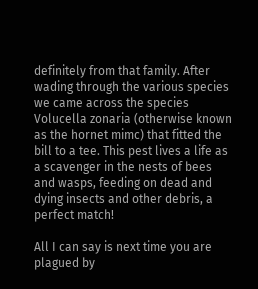definitely from that family. After wading through the various species we came across the species Volucella zonaria (otherwise known as the hornet mimc) that fitted the bill to a tee. This pest lives a life as a scavenger in the nests of bees and wasps, feeding on dead and dying insects and other debris, a perfect match!

All I can say is next time you are plagued by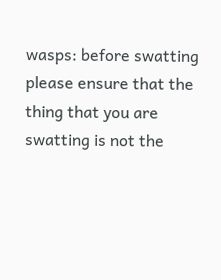wasps: before swatting please ensure that the thing that you are swatting is not the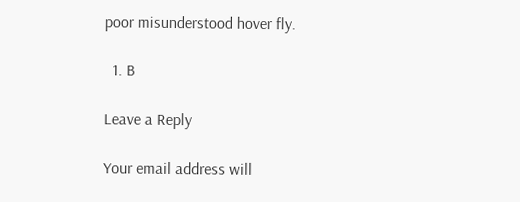poor misunderstood hover fly.

  1. B

Leave a Reply

Your email address will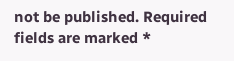not be published. Required fields are marked *